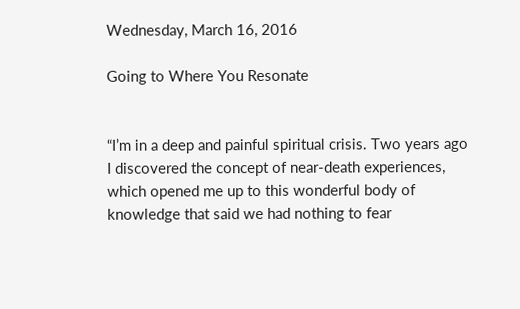Wednesday, March 16, 2016

Going to Where You Resonate


“I’m in a deep and painful spiritual crisis. Two years ago I discovered the concept of near-death experiences, which opened me up to this wonderful body of knowledge that said we had nothing to fear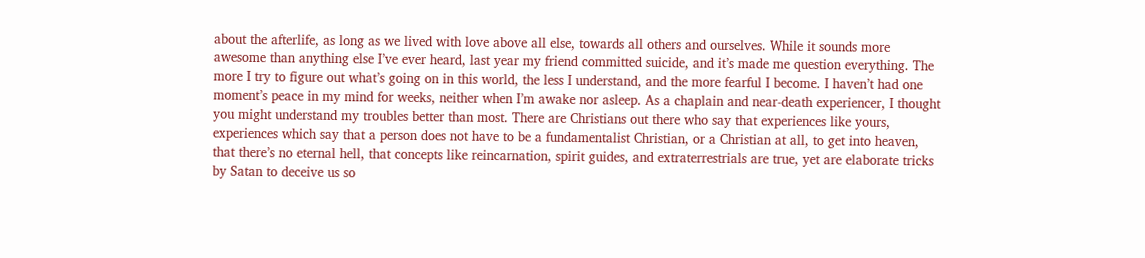about the afterlife, as long as we lived with love above all else, towards all others and ourselves. While it sounds more awesome than anything else I’ve ever heard, last year my friend committed suicide, and it’s made me question everything. The more I try to figure out what’s going on in this world, the less I understand, and the more fearful I become. I haven’t had one moment’s peace in my mind for weeks, neither when I’m awake nor asleep. As a chaplain and near-death experiencer, I thought you might understand my troubles better than most. There are Christians out there who say that experiences like yours, experiences which say that a person does not have to be a fundamentalist Christian, or a Christian at all, to get into heaven, that there’s no eternal hell, that concepts like reincarnation, spirit guides, and extraterrestrials are true, yet are elaborate tricks by Satan to deceive us so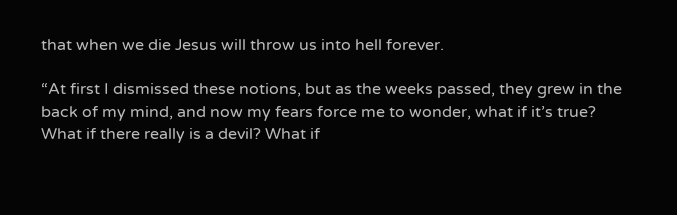that when we die Jesus will throw us into hell forever.

“At first I dismissed these notions, but as the weeks passed, they grew in the back of my mind, and now my fears force me to wonder, what if it’s true? What if there really is a devil? What if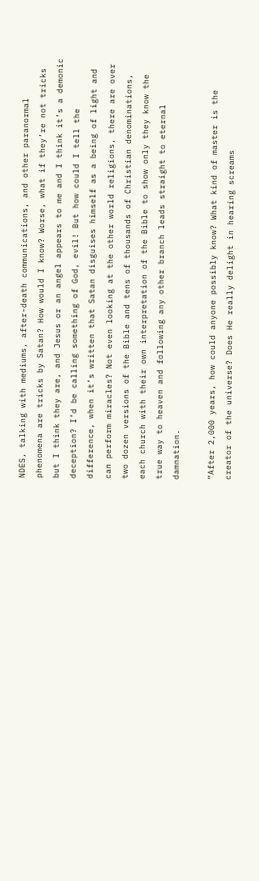NDES, talking with mediums, after-death communications, and other paranormal phenomena are tricks by Satan? How would I know? Worse, what if they’re not tricks but I think they are, and Jesus or an angel appears to me and I think it’s a demonic deception? I’d be calling something of God, evil! But how could I tell the difference, when it’s written that Satan disguises himself as a being of light and can perform miracles? Not even looking at the other world religions, there are over two dozen versions of the Bible and tens of thousands of Christian denominations, each church with their own interpretation of the Bible to show only they know the true way to heaven and following any other branch leads straight to eternal damnation.

“After 2,000 years, how could anyone possibly know? What kind of master is the creator of the universe? Does He really delight in hearing screams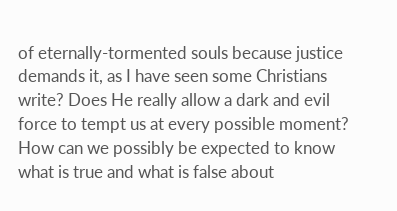of eternally-tormented souls because justice demands it, as I have seen some Christians write? Does He really allow a dark and evil force to tempt us at every possible moment? How can we possibly be expected to know what is true and what is false about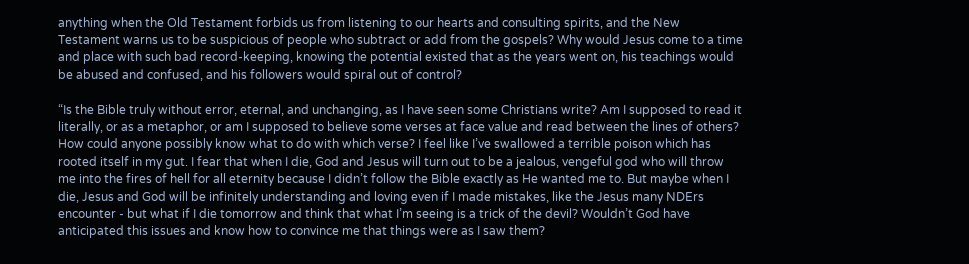anything when the Old Testament forbids us from listening to our hearts and consulting spirits, and the New Testament warns us to be suspicious of people who subtract or add from the gospels? Why would Jesus come to a time and place with such bad record-keeping, knowing the potential existed that as the years went on, his teachings would be abused and confused, and his followers would spiral out of control?

“Is the Bible truly without error, eternal, and unchanging, as I have seen some Christians write? Am I supposed to read it literally, or as a metaphor, or am I supposed to believe some verses at face value and read between the lines of others? How could anyone possibly know what to do with which verse? I feel like I’ve swallowed a terrible poison which has rooted itself in my gut. I fear that when I die, God and Jesus will turn out to be a jealous, vengeful god who will throw me into the fires of hell for all eternity because I didn’t follow the Bible exactly as He wanted me to. But maybe when I die, Jesus and God will be infinitely understanding and loving even if I made mistakes, like the Jesus many NDErs encounter - but what if I die tomorrow and think that what I’m seeing is a trick of the devil? Wouldn’t God have anticipated this issues and know how to convince me that things were as I saw them?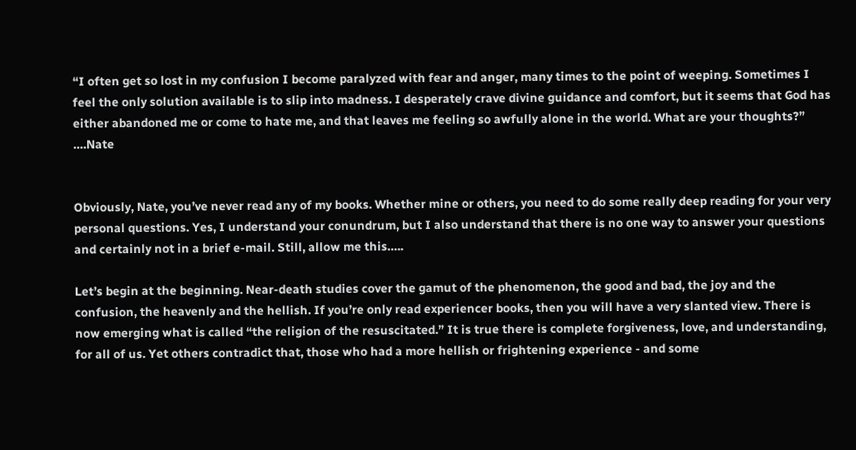“I often get so lost in my confusion I become paralyzed with fear and anger, many times to the point of weeping. Sometimes I feel the only solution available is to slip into madness. I desperately crave divine guidance and comfort, but it seems that God has either abandoned me or come to hate me, and that leaves me feeling so awfully alone in the world. What are your thoughts?” ….Nate


Obviously, Nate, you’ve never read any of my books. Whether mine or others, you need to do some really deep reading for your very personal questions. Yes, I understand your conundrum, but I also understand that there is no one way to answer your questions and certainly not in a brief e-mail. Still, allow me this…..

Let’s begin at the beginning. Near-death studies cover the gamut of the phenomenon, the good and bad, the joy and the confusion, the heavenly and the hellish. If you’re only read experiencer books, then you will have a very slanted view. There is now emerging what is called “the religion of the resuscitated.” It is true there is complete forgiveness, love, and understanding, for all of us. Yet others contradict that, those who had a more hellish or frightening experience - and some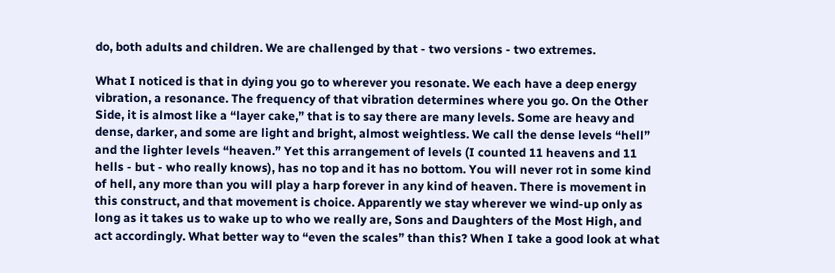do, both adults and children. We are challenged by that - two versions - two extremes.

What I noticed is that in dying you go to wherever you resonate. We each have a deep energy vibration, a resonance. The frequency of that vibration determines where you go. On the Other Side, it is almost like a “layer cake,” that is to say there are many levels. Some are heavy and dense, darker, and some are light and bright, almost weightless. We call the dense levels “hell” and the lighter levels “heaven.” Yet this arrangement of levels (I counted 11 heavens and 11 hells - but - who really knows), has no top and it has no bottom. You will never rot in some kind of hell, any more than you will play a harp forever in any kind of heaven. There is movement in this construct, and that movement is choice. Apparently we stay wherever we wind-up only as long as it takes us to wake up to who we really are, Sons and Daughters of the Most High, and act accordingly. What better way to “even the scales” than this? When I take a good look at what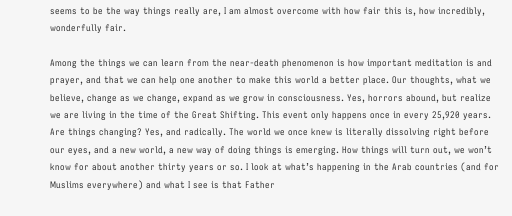seems to be the way things really are, I am almost overcome with how fair this is, how incredibly, wonderfully fair.

Among the things we can learn from the near-death phenomenon is how important meditation is and prayer, and that we can help one another to make this world a better place. Our thoughts, what we believe, change as we change, expand as we grow in consciousness. Yes, horrors abound, but realize we are living in the time of the Great Shifting. This event only happens once in every 25,920 years. Are things changing? Yes, and radically. The world we once knew is literally dissolving right before our eyes, and a new world, a new way of doing things is emerging. How things will turn out, we won’t know for about another thirty years or so. I look at what’s happening in the Arab countries (and for Muslims everywhere) and what I see is that Father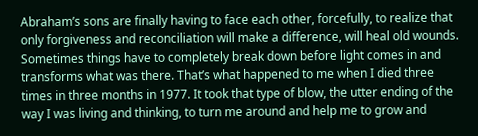Abraham’s sons are finally having to face each other, forcefully, to realize that only forgiveness and reconciliation will make a difference, will heal old wounds. Sometimes things have to completely break down before light comes in and transforms what was there. That’s what happened to me when I died three times in three months in 1977. It took that type of blow, the utter ending of the way I was living and thinking, to turn me around and help me to grow and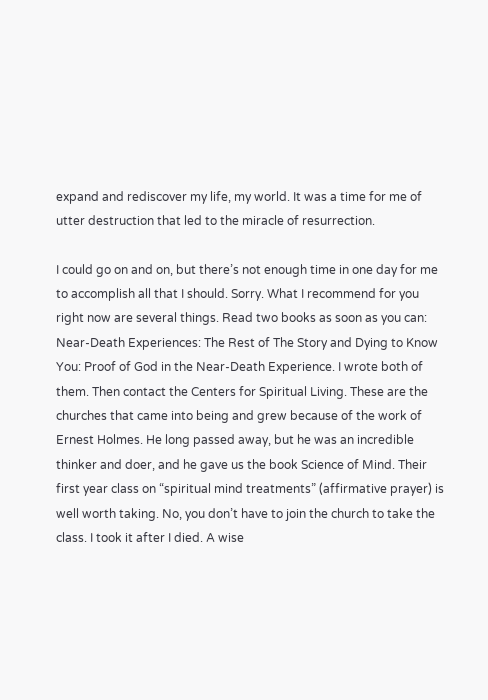expand and rediscover my life, my world. It was a time for me of utter destruction that led to the miracle of resurrection.

I could go on and on, but there’s not enough time in one day for me to accomplish all that I should. Sorry. What I recommend for you right now are several things. Read two books as soon as you can: Near-Death Experiences: The Rest of The Story and Dying to Know You: Proof of God in the Near-Death Experience. I wrote both of them. Then contact the Centers for Spiritual Living. These are the churches that came into being and grew because of the work of Ernest Holmes. He long passed away, but he was an incredible thinker and doer, and he gave us the book Science of Mind. Their first year class on “spiritual mind treatments” (affirmative prayer) is well worth taking. No, you don’t have to join the church to take the class. I took it after I died. A wise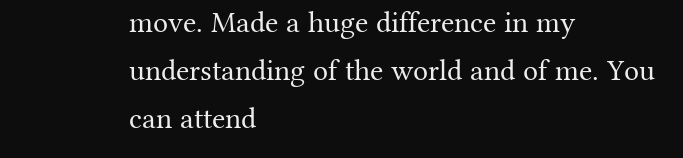move. Made a huge difference in my understanding of the world and of me. You can attend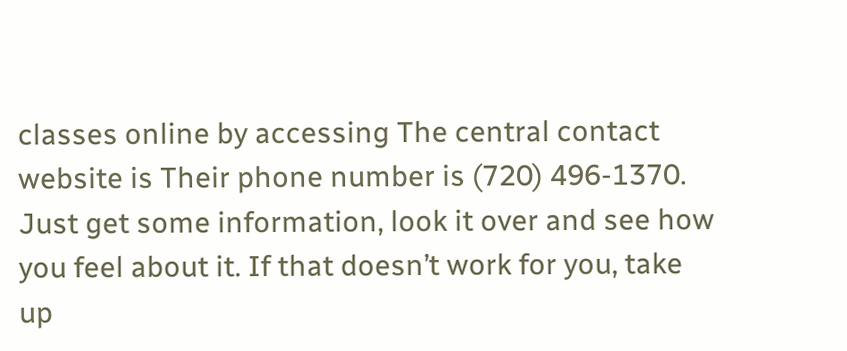classes online by accessing The central contact website is Their phone number is (720) 496-1370. Just get some information, look it over and see how you feel about it. If that doesn’t work for you, take up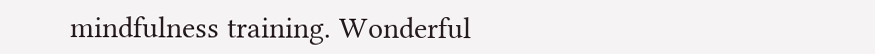mindfulness training. Wonderful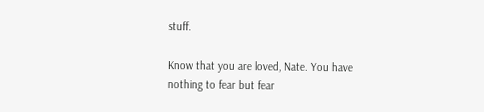stuff.

Know that you are loved, Nate. You have nothing to fear but fear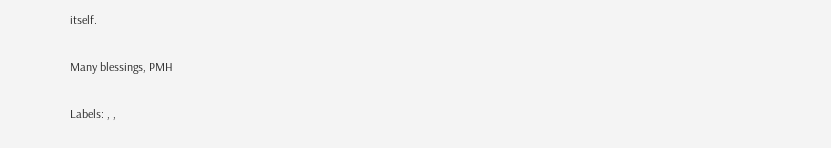itself.

Many blessings, PMH

Labels: , ,